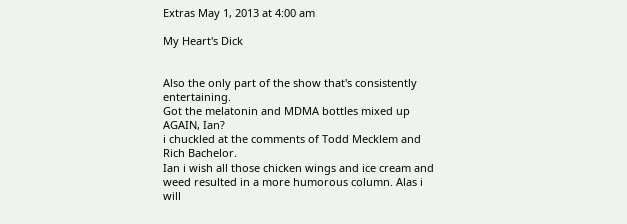Extras May 1, 2013 at 4:00 am

My Heart's Dick


Also the only part of the show that's consistently entertaining.
Got the melatonin and MDMA bottles mixed up AGAIN, Ian?
i chuckled at the comments of Todd Mecklem and Rich Bachelor.
Ian i wish all those chicken wings and ice cream and weed resulted in a more humorous column. Alas i will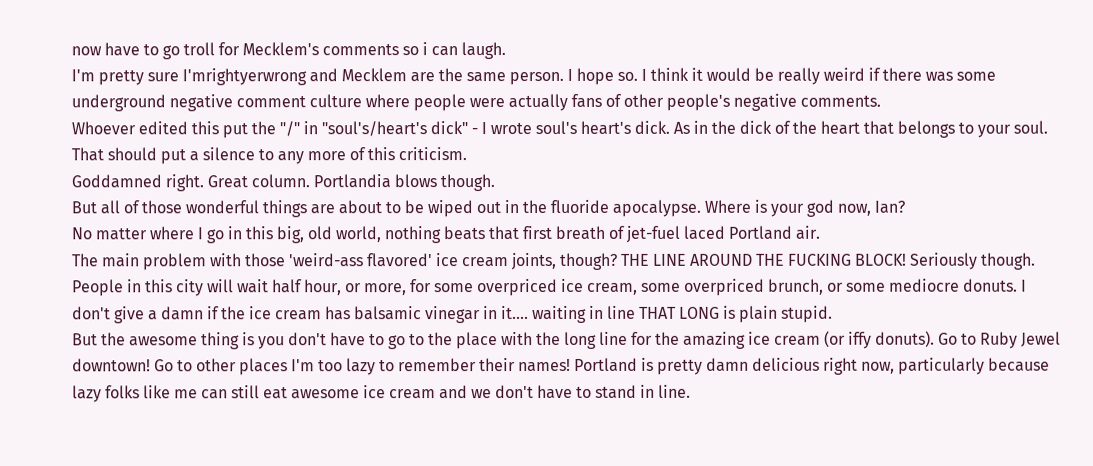now have to go troll for Mecklem's comments so i can laugh.
I'm pretty sure I'mrightyerwrong and Mecklem are the same person. I hope so. I think it would be really weird if there was some underground negative comment culture where people were actually fans of other people's negative comments.
Whoever edited this put the "/" in "soul's/heart's dick" - I wrote soul's heart's dick. As in the dick of the heart that belongs to your soul. That should put a silence to any more of this criticism.
Goddamned right. Great column. Portlandia blows though.
But all of those wonderful things are about to be wiped out in the fluoride apocalypse. Where is your god now, Ian?
No matter where I go in this big, old world, nothing beats that first breath of jet-fuel laced Portland air.
The main problem with those 'weird-ass flavored' ice cream joints, though? THE LINE AROUND THE FUCKING BLOCK! Seriously though. People in this city will wait half hour, or more, for some overpriced ice cream, some overpriced brunch, or some mediocre donuts. I don't give a damn if the ice cream has balsamic vinegar in it.... waiting in line THAT LONG is plain stupid.
But the awesome thing is you don't have to go to the place with the long line for the amazing ice cream (or iffy donuts). Go to Ruby Jewel downtown! Go to other places I'm too lazy to remember their names! Portland is pretty damn delicious right now, particularly because lazy folks like me can still eat awesome ice cream and we don't have to stand in line.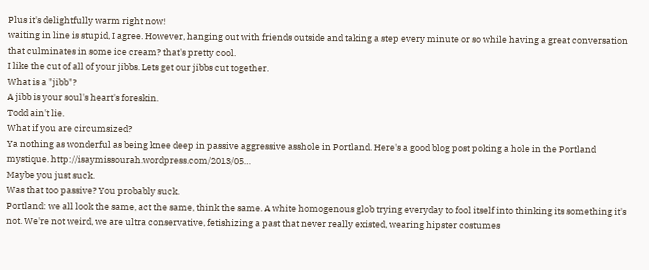Plus it's delightfully warm right now!
waiting in line is stupid, I agree. However, hanging out with friends outside and taking a step every minute or so while having a great conversation that culminates in some ice cream? that's pretty cool.
I like the cut of all of your jibbs. Lets get our jibbs cut together.
What is a "jibb"?
A jibb is your soul's heart's foreskin.
Todd ain't lie.
What if you are circumsized?
Ya nothing as wonderful as being knee deep in passive aggressive asshole in Portland. Here's a good blog post poking a hole in the Portland mystique. http://isaymissourah.wordpress.com/2013/05…
Maybe you just suck.
Was that too passive? You probably suck.
Portland: we all look the same, act the same, think the same. A white homogenous glob trying everyday to fool itself into thinking its something it's not. We're not weird, we are ultra conservative, fetishizing a past that never really existed, wearing hipster costumes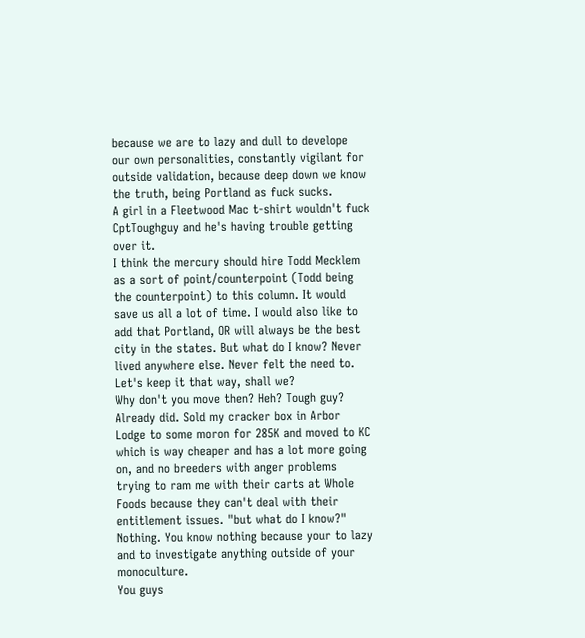because we are to lazy and dull to develope our own personalities, constantly vigilant for outside validation, because deep down we know the truth, being Portland as fuck sucks.
A girl in a Fleetwood Mac t-shirt wouldn't fuck CptToughguy and he's having trouble getting over it.
I think the mercury should hire Todd Mecklem as a sort of point/counterpoint (Todd being the counterpoint) to this column. It would save us all a lot of time. I would also like to add that Portland, OR will always be the best city in the states. But what do I know? Never lived anywhere else. Never felt the need to. Let's keep it that way, shall we?
Why don't you move then? Heh? Tough guy?
Already did. Sold my cracker box in Arbor Lodge to some moron for 285K and moved to KC which is way cheaper and has a lot more going on, and no breeders with anger problems trying to ram me with their carts at Whole Foods because they can't deal with their entitlement issues. "but what do I know?" Nothing. You know nothing because your to lazy and to investigate anything outside of your monoculture.
You guys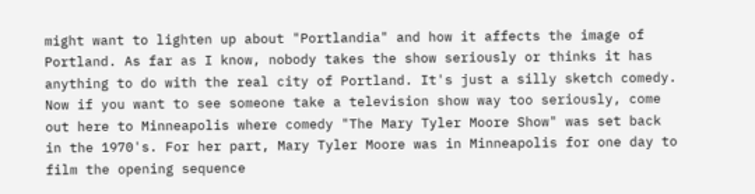might want to lighten up about "Portlandia" and how it affects the image of Portland. As far as I know, nobody takes the show seriously or thinks it has anything to do with the real city of Portland. It's just a silly sketch comedy. Now if you want to see someone take a television show way too seriously, come out here to Minneapolis where comedy "The Mary Tyler Moore Show" was set back in the 1970's. For her part, Mary Tyler Moore was in Minneapolis for one day to film the opening sequence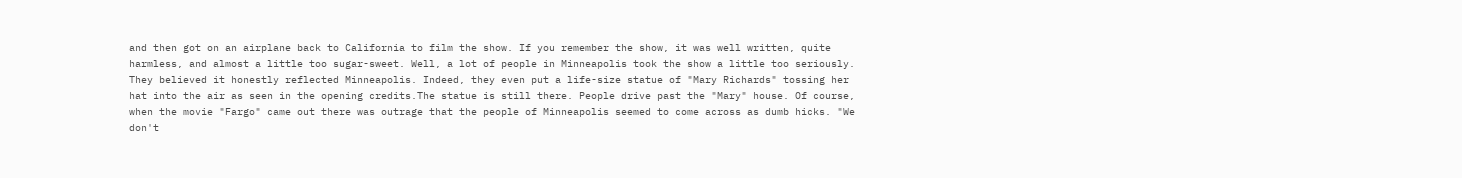and then got on an airplane back to California to film the show. If you remember the show, it was well written, quite harmless, and almost a little too sugar-sweet. Well, a lot of people in Minneapolis took the show a little too seriously. They believed it honestly reflected Minneapolis. Indeed, they even put a life-size statue of "Mary Richards" tossing her hat into the air as seen in the opening credits.The statue is still there. People drive past the "Mary" house. Of course, when the movie "Fargo" came out there was outrage that the people of Minneapolis seemed to come across as dumb hicks. "We don't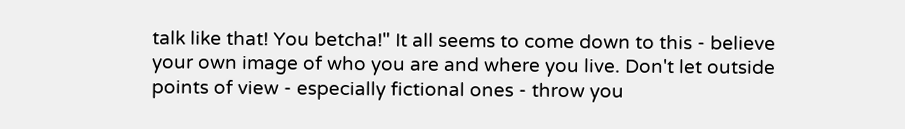talk like that! You betcha!" It all seems to come down to this - believe your own image of who you are and where you live. Don't let outside points of view - especially fictional ones - throw you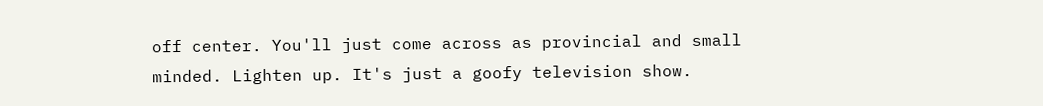off center. You'll just come across as provincial and small minded. Lighten up. It's just a goofy television show.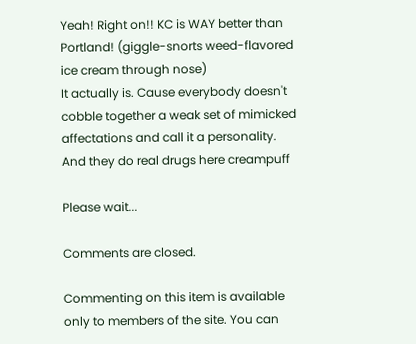Yeah! Right on!! KC is WAY better than Portland! (giggle-snorts weed-flavored ice cream through nose)
It actually is. Cause everybody doesn't cobble together a weak set of mimicked affectations and call it a personality. And they do real drugs here creampuff

Please wait...

Comments are closed.

Commenting on this item is available only to members of the site. You can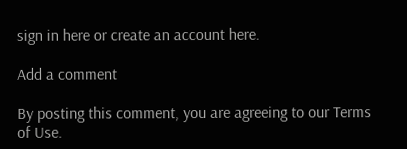sign in here or create an account here.

Add a comment

By posting this comment, you are agreeing to our Terms of Use.